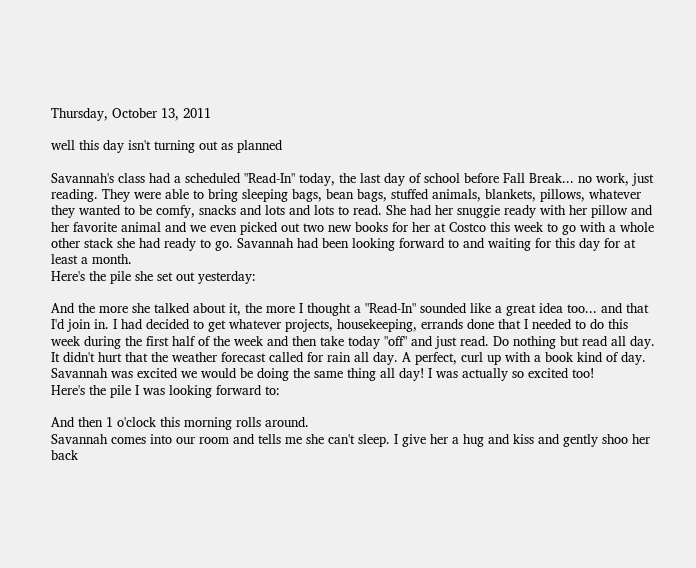Thursday, October 13, 2011

well this day isn't turning out as planned

Savannah's class had a scheduled "Read-In" today, the last day of school before Fall Break... no work, just reading. They were able to bring sleeping bags, bean bags, stuffed animals, blankets, pillows, whatever they wanted to be comfy, snacks and lots and lots to read. She had her snuggie ready with her pillow and her favorite animal and we even picked out two new books for her at Costco this week to go with a whole other stack she had ready to go. Savannah had been looking forward to and waiting for this day for at least a month.
Here's the pile she set out yesterday:

And the more she talked about it, the more I thought a "Read-In" sounded like a great idea too... and that I'd join in. I had decided to get whatever projects, housekeeping, errands done that I needed to do this week during the first half of the week and then take today "off" and just read. Do nothing but read all day. It didn't hurt that the weather forecast called for rain all day. A perfect, curl up with a book kind of day. Savannah was excited we would be doing the same thing all day! I was actually so excited too!
Here's the pile I was looking forward to:

And then 1 o'clock this morning rolls around.
Savannah comes into our room and tells me she can't sleep. I give her a hug and kiss and gently shoo her back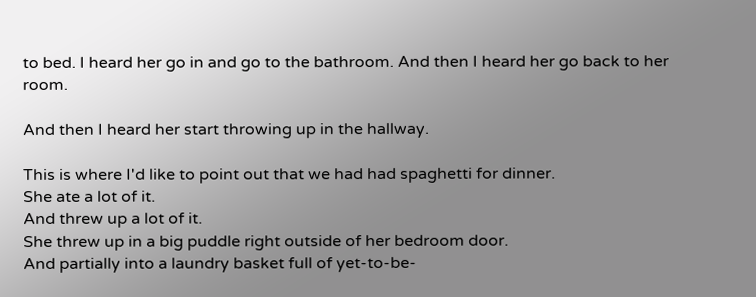to bed. I heard her go in and go to the bathroom. And then I heard her go back to her room.

And then I heard her start throwing up in the hallway.

This is where I'd like to point out that we had had spaghetti for dinner.
She ate a lot of it.
And threw up a lot of it.
She threw up in a big puddle right outside of her bedroom door.
And partially into a laundry basket full of yet-to-be-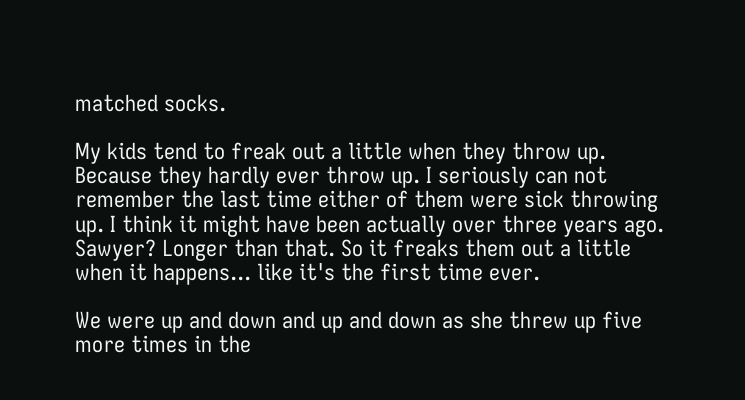matched socks.

My kids tend to freak out a little when they throw up. Because they hardly ever throw up. I seriously can not remember the last time either of them were sick throwing up. I think it might have been actually over three years ago. Sawyer? Longer than that. So it freaks them out a little when it happens... like it's the first time ever.

We were up and down and up and down as she threw up five more times in the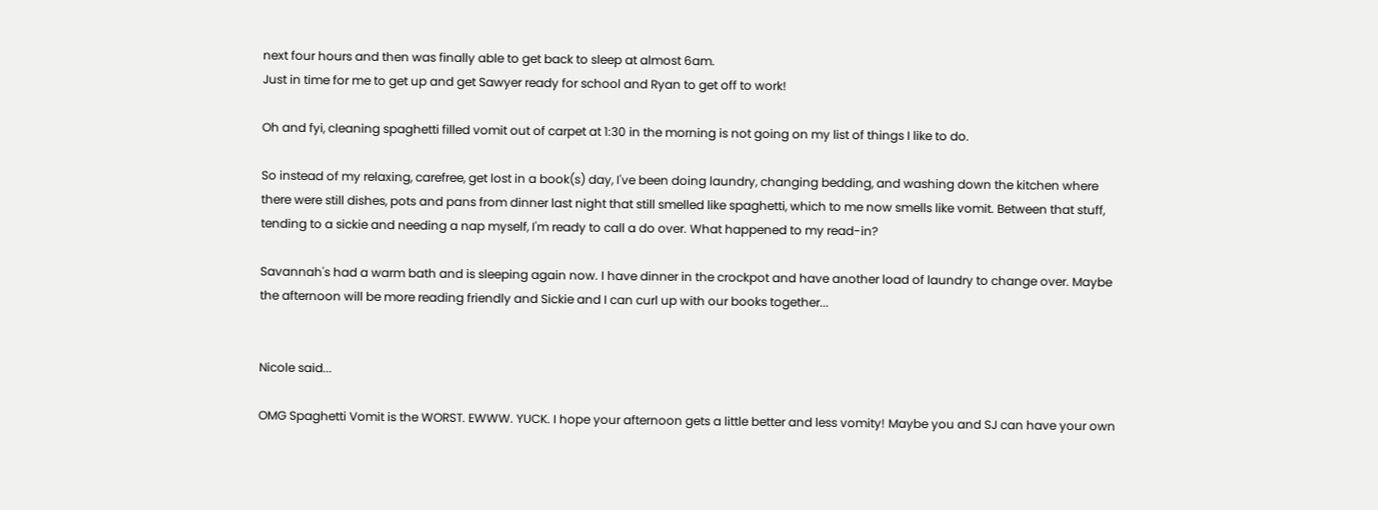next four hours and then was finally able to get back to sleep at almost 6am.
Just in time for me to get up and get Sawyer ready for school and Ryan to get off to work!

Oh and fyi, cleaning spaghetti filled vomit out of carpet at 1:30 in the morning is not going on my list of things I like to do.

So instead of my relaxing, carefree, get lost in a book(s) day, I've been doing laundry, changing bedding, and washing down the kitchen where there were still dishes, pots and pans from dinner last night that still smelled like spaghetti, which to me now smells like vomit. Between that stuff, tending to a sickie and needing a nap myself, I'm ready to call a do over. What happened to my read-in?

Savannah's had a warm bath and is sleeping again now. I have dinner in the crockpot and have another load of laundry to change over. Maybe the afternoon will be more reading friendly and Sickie and I can curl up with our books together...


Nicole said...

OMG Spaghetti Vomit is the WORST. EWWW. YUCK. I hope your afternoon gets a little better and less vomity! Maybe you and SJ can have your own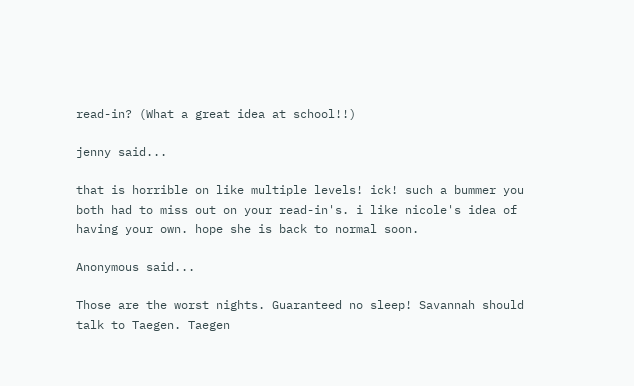read-in? (What a great idea at school!!)

jenny said...

that is horrible on like multiple levels! ick! such a bummer you both had to miss out on your read-in's. i like nicole's idea of having your own. hope she is back to normal soon.

Anonymous said...

Those are the worst nights. Guaranteed no sleep! Savannah should talk to Taegen. Taegen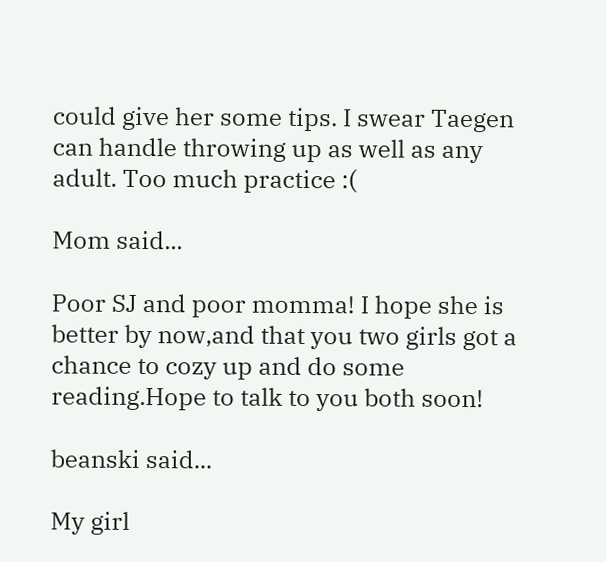could give her some tips. I swear Taegen can handle throwing up as well as any adult. Too much practice :(

Mom said...

Poor SJ and poor momma! I hope she is better by now,and that you two girls got a chance to cozy up and do some reading.Hope to talk to you both soon!

beanski said...

My girl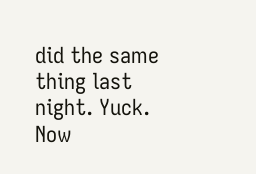did the same thing last night. Yuck. Now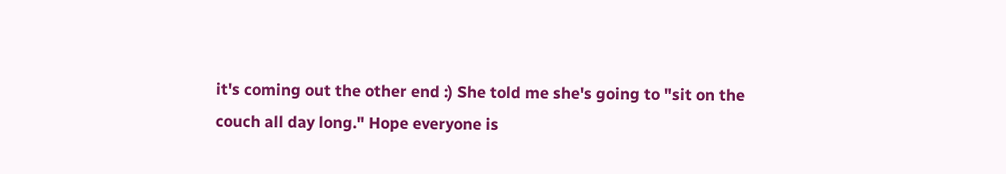it's coming out the other end :) She told me she's going to "sit on the couch all day long." Hope everyone is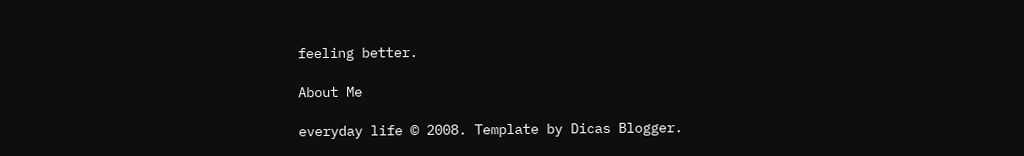feeling better.

About Me

everyday life © 2008. Template by Dicas Blogger.